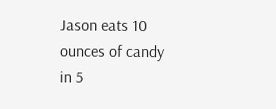Jason eats 10 ounces of candy in 5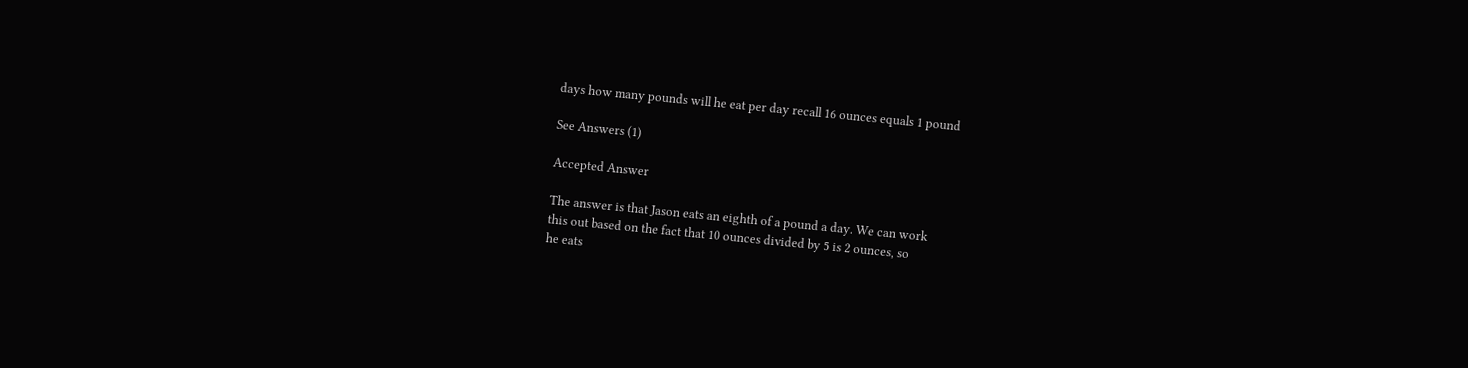days how many pounds will he eat per day recall 16 ounces equals 1 pound

See Answers (1)

Accepted Answer

The answer is that Jason eats an eighth of a pound a day. We can work
this out based on the fact that 10 ounces divided by 5 is 2 ounces, so
he eats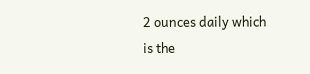2 ounces daily which is the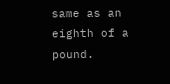same as an eighth of a pound.